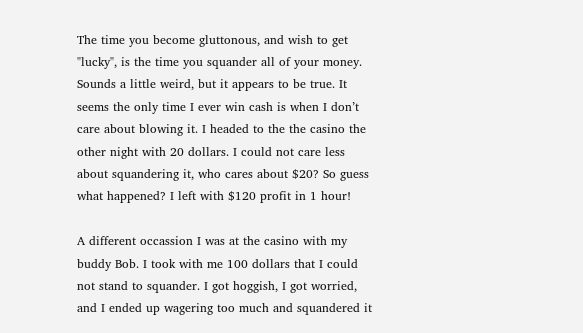The time you become gluttonous, and wish to get "lucky", is the time you squander all of your money. Sounds a little weird, but it appears to be true. It seems the only time I ever win cash is when I don’t care about blowing it. I headed to the the casino the other night with 20 dollars. I could not care less about squandering it, who cares about $20? So guess what happened? I left with $120 profit in 1 hour!

A different occassion I was at the casino with my buddy Bob. I took with me 100 dollars that I could not stand to squander. I got hoggish, I got worried, and I ended up wagering too much and squandered it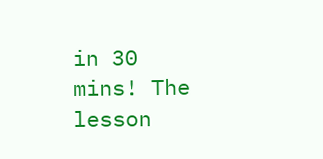in 30 mins! The lesson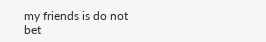my friends is do not bet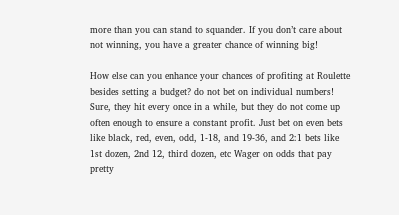more than you can stand to squander. If you don’t care about not winning, you have a greater chance of winning big!

How else can you enhance your chances of profiting at Roulette besides setting a budget? do not bet on individual numbers! Sure, they hit every once in a while, but they do not come up often enough to ensure a constant profit. Just bet on even bets like black, red, even, odd, 1-18, and 19-36, and 2:1 bets like 1st dozen, 2nd 12, third dozen, etc Wager on odds that pay pretty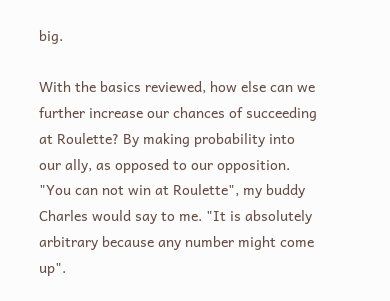big.

With the basics reviewed, how else can we further increase our chances of succeeding at Roulette? By making probability into our ally, as opposed to our opposition. "You can not win at Roulette", my buddy Charles would say to me. "It is absolutely arbitrary because any number might come up".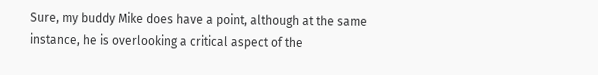Sure, my buddy Mike does have a point, although at the same instance, he is overlooking a critical aspect of the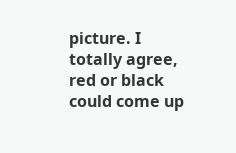picture. I totally agree, red or black could come up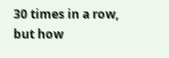30 times in a row, but how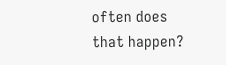often does that happen?